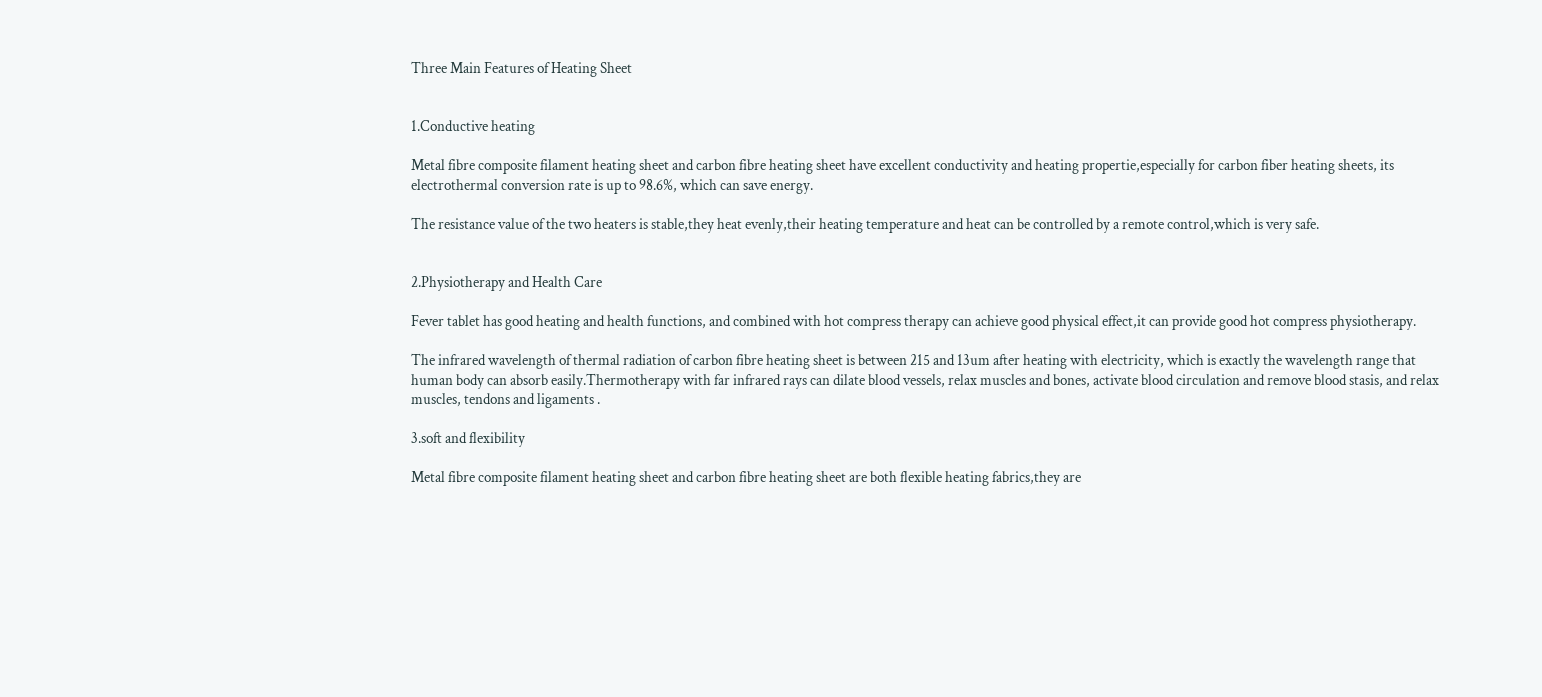Three Main Features of Heating Sheet


1.Conductive heating

Metal fibre composite filament heating sheet and carbon fibre heating sheet have excellent conductivity and heating propertie,especially for carbon fiber heating sheets, its electrothermal conversion rate is up to 98.6%, which can save energy.

The resistance value of the two heaters is stable,they heat evenly,their heating temperature and heat can be controlled by a remote control,which is very safe.


2.Physiotherapy and Health Care

Fever tablet has good heating and health functions, and combined with hot compress therapy can achieve good physical effect,it can provide good hot compress physiotherapy.

The infrared wavelength of thermal radiation of carbon fibre heating sheet is between 215 and 13um after heating with electricity, which is exactly the wavelength range that human body can absorb easily.Thermotherapy with far infrared rays can dilate blood vessels, relax muscles and bones, activate blood circulation and remove blood stasis, and relax muscles, tendons and ligaments .

3.soft and flexibility

Metal fibre composite filament heating sheet and carbon fibre heating sheet are both flexible heating fabrics,they are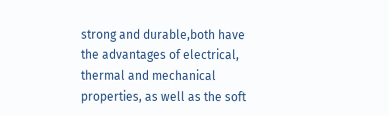strong and durable,both have the advantages of electrical, thermal and mechanical properties, as well as the soft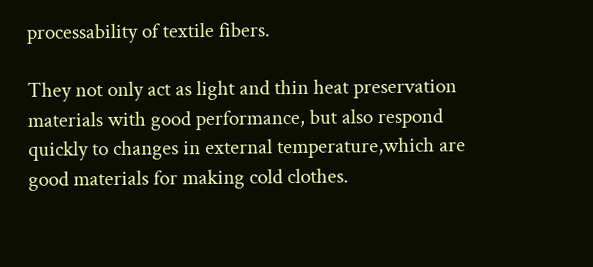processability of textile fibers.

They not only act as light and thin heat preservation materials with good performance, but also respond quickly to changes in external temperature,which are good materials for making cold clothes.